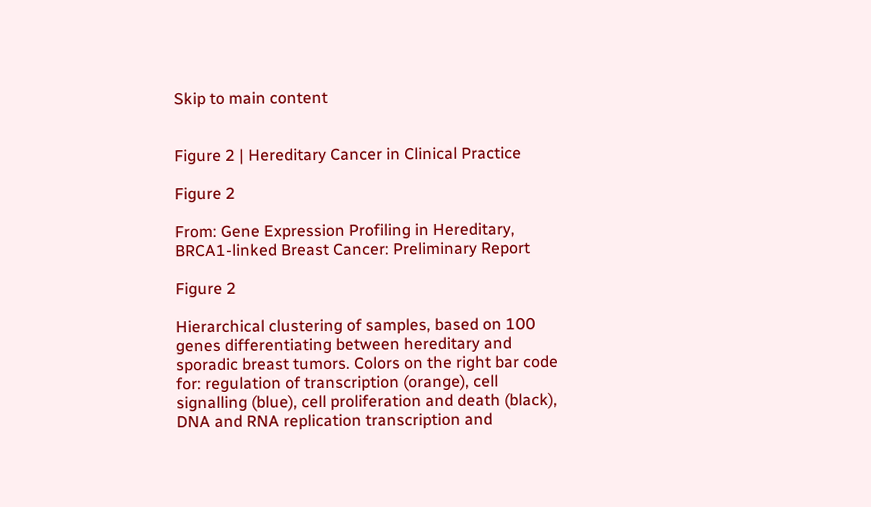Skip to main content


Figure 2 | Hereditary Cancer in Clinical Practice

Figure 2

From: Gene Expression Profiling in Hereditary, BRCA1-linked Breast Cancer: Preliminary Report

Figure 2

Hierarchical clustering of samples, based on 100 genes differentiating between hereditary and sporadic breast tumors. Colors on the right bar code for: regulation of transcription (orange), cell signalling (blue), cell proliferation and death (black), DNA and RNA replication transcription and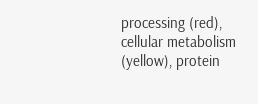processing (red), cellular metabolism (yellow), protein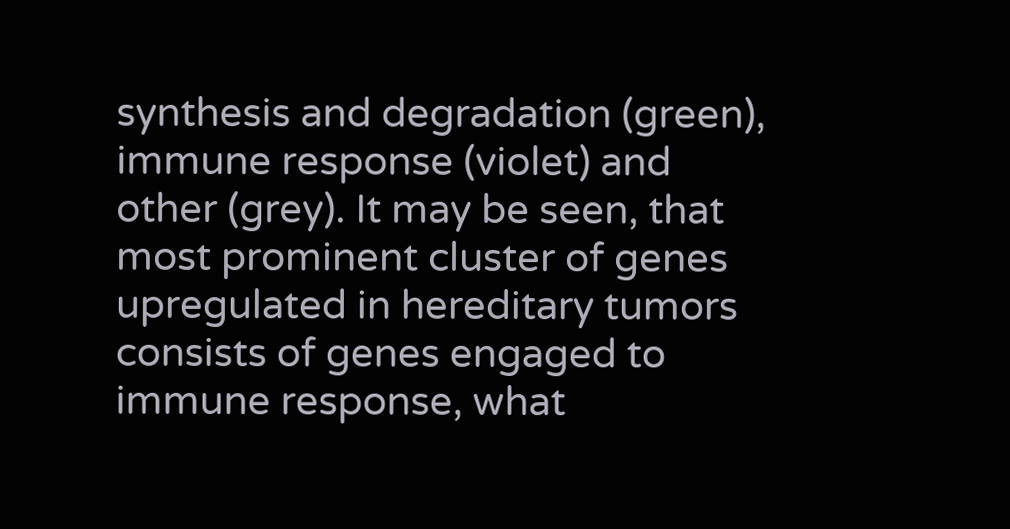synthesis and degradation (green), immune response (violet) and other (grey). It may be seen, that most prominent cluster of genes upregulated in hereditary tumors consists of genes engaged to immune response, what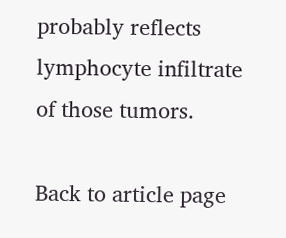probably reflects lymphocyte infiltrate of those tumors.

Back to article page